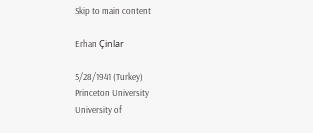Skip to main content

Erhan Çinlar

5/28/1941 (Turkey)
Princeton University
University of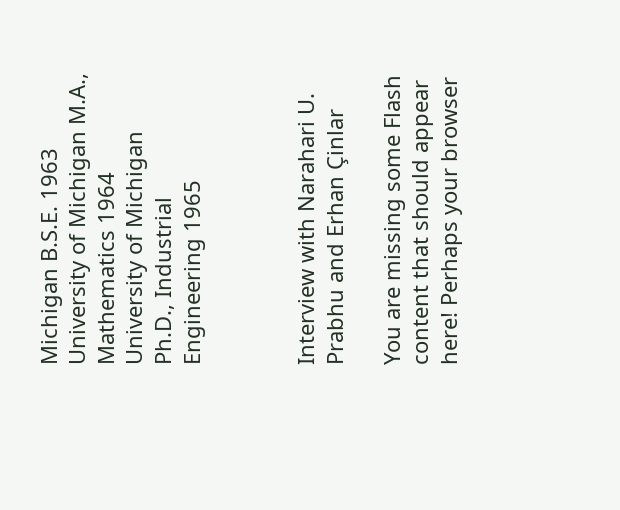Michigan B.S.E. 1963
University of Michigan M.A., Mathematics 1964
University of Michigan Ph.D., Industrial Engineering 1965



Interview with Narahari U. Prabhu and Erhan Çinlar

You are missing some Flash content that should appear here! Perhaps your browser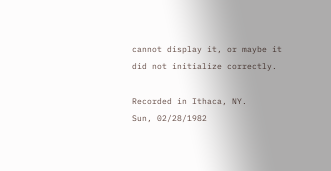cannot display it, or maybe it did not initialize correctly.

Recorded in Ithaca, NY.
Sun, 02/28/1982